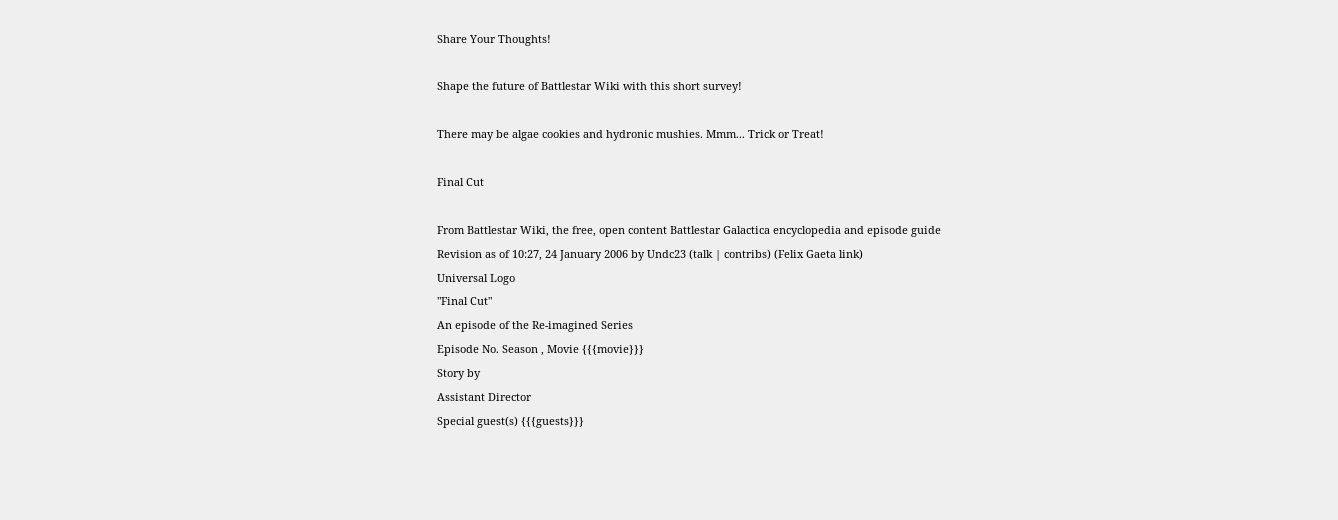Share Your Thoughts!

Shape the future of Battlestar Wiki with this short survey!

There may be algae cookies and hydronic mushies. Mmm... Trick or Treat!

Final Cut

From Battlestar Wiki, the free, open content Battlestar Galactica encyclopedia and episode guide
Revision as of 10:27, 24 January 2006 by Undc23 (talk | contribs) (Felix Gaeta link)
Universal Logo
"Final Cut"
An episode of the Re-imagined Series
Episode No. Season , Movie {{{movie}}}
Story by
Assistant Director
Special guest(s) {{{guests}}}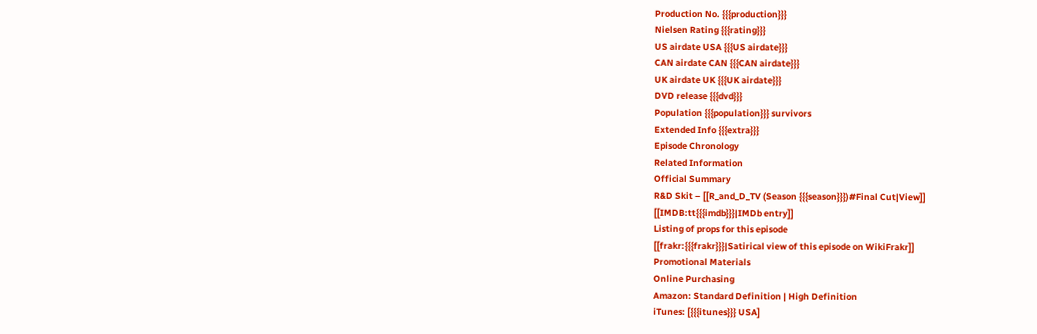Production No. {{{production}}}
Nielsen Rating {{{rating}}}
US airdate USA {{{US airdate}}}
CAN airdate CAN {{{CAN airdate}}}
UK airdate UK {{{UK airdate}}}
DVD release {{{dvd}}}
Population {{{population}}} survivors
Extended Info {{{extra}}}
Episode Chronology
Related Information
Official Summary
R&D Skit – [[R_and_D_TV (Season {{{season}}})#Final Cut|View]]
[[IMDB:tt{{{imdb}}}|IMDb entry]]
Listing of props for this episode
[[frakr:{{{frakr}}}|Satirical view of this episode on WikiFrakr]]
Promotional Materials
Online Purchasing
Amazon: Standard Definition | High Definition
iTunes: [{{{itunes}}} USA]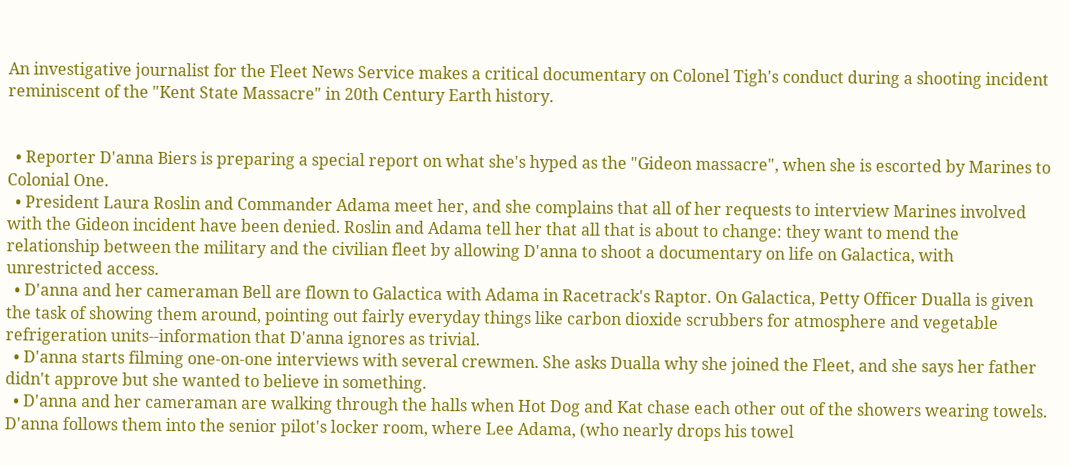An investigative journalist for the Fleet News Service makes a critical documentary on Colonel Tigh's conduct during a shooting incident reminiscent of the "Kent State Massacre" in 20th Century Earth history.


  • Reporter D'anna Biers is preparing a special report on what she's hyped as the "Gideon massacre", when she is escorted by Marines to Colonial One.
  • President Laura Roslin and Commander Adama meet her, and she complains that all of her requests to interview Marines involved with the Gideon incident have been denied. Roslin and Adama tell her that all that is about to change: they want to mend the relationship between the military and the civilian fleet by allowing D'anna to shoot a documentary on life on Galactica, with unrestricted access.
  • D'anna and her cameraman Bell are flown to Galactica with Adama in Racetrack's Raptor. On Galactica, Petty Officer Dualla is given the task of showing them around, pointing out fairly everyday things like carbon dioxide scrubbers for atmosphere and vegetable refrigeration units--information that D'anna ignores as trivial.
  • D'anna starts filming one-on-one interviews with several crewmen. She asks Dualla why she joined the Fleet, and she says her father didn't approve but she wanted to believe in something.
  • D'anna and her cameraman are walking through the halls when Hot Dog and Kat chase each other out of the showers wearing towels. D'anna follows them into the senior pilot's locker room, where Lee Adama, (who nearly drops his towel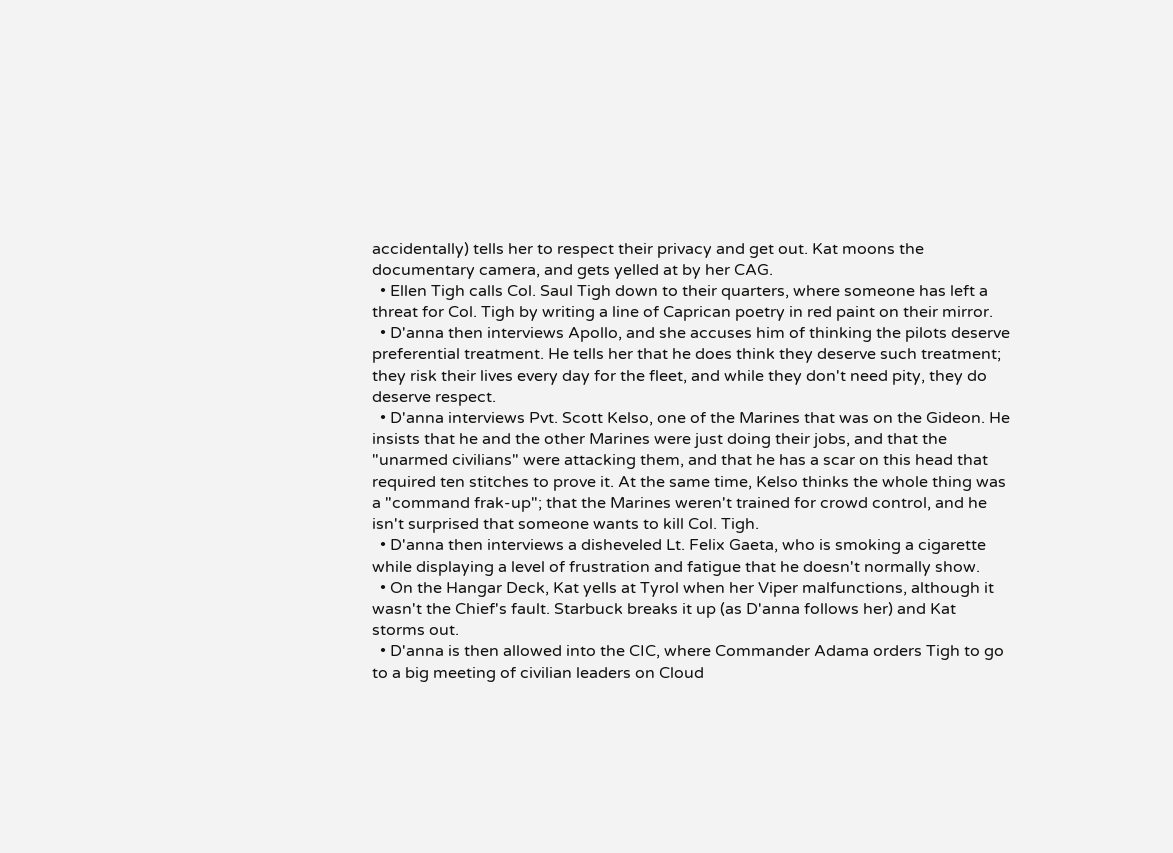accidentally) tells her to respect their privacy and get out. Kat moons the documentary camera, and gets yelled at by her CAG.
  • Ellen Tigh calls Col. Saul Tigh down to their quarters, where someone has left a threat for Col. Tigh by writing a line of Caprican poetry in red paint on their mirror.
  • D'anna then interviews Apollo, and she accuses him of thinking the pilots deserve preferential treatment. He tells her that he does think they deserve such treatment; they risk their lives every day for the fleet, and while they don't need pity, they do deserve respect.
  • D'anna interviews Pvt. Scott Kelso, one of the Marines that was on the Gideon. He insists that he and the other Marines were just doing their jobs, and that the "unarmed civilians" were attacking them, and that he has a scar on this head that required ten stitches to prove it. At the same time, Kelso thinks the whole thing was a "command frak-up"; that the Marines weren't trained for crowd control, and he isn't surprised that someone wants to kill Col. Tigh.
  • D'anna then interviews a disheveled Lt. Felix Gaeta, who is smoking a cigarette while displaying a level of frustration and fatigue that he doesn't normally show.
  • On the Hangar Deck, Kat yells at Tyrol when her Viper malfunctions, although it wasn't the Chief's fault. Starbuck breaks it up (as D'anna follows her) and Kat storms out.
  • D'anna is then allowed into the CIC, where Commander Adama orders Tigh to go to a big meeting of civilian leaders on Cloud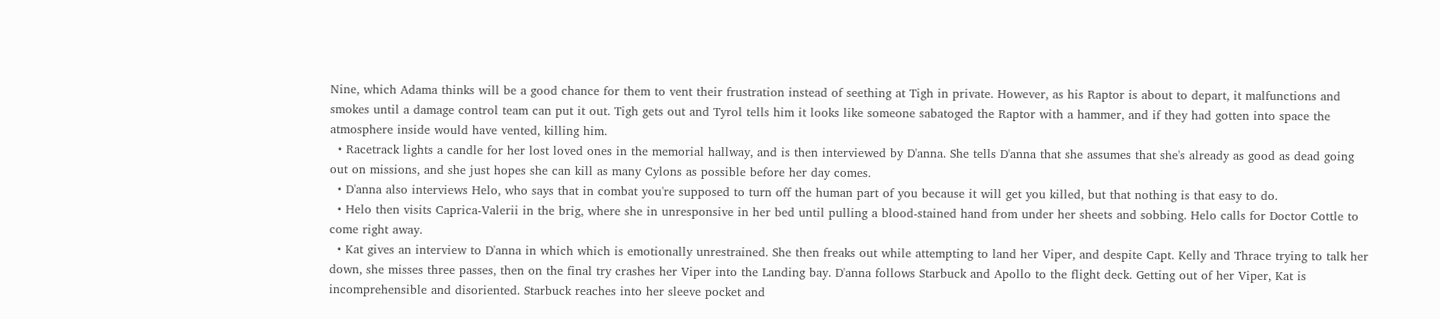Nine, which Adama thinks will be a good chance for them to vent their frustration instead of seething at Tigh in private. However, as his Raptor is about to depart, it malfunctions and smokes until a damage control team can put it out. Tigh gets out and Tyrol tells him it looks like someone sabatoged the Raptor with a hammer, and if they had gotten into space the atmosphere inside would have vented, killing him.
  • Racetrack lights a candle for her lost loved ones in the memorial hallway, and is then interviewed by D'anna. She tells D'anna that she assumes that she's already as good as dead going out on missions, and she just hopes she can kill as many Cylons as possible before her day comes.
  • D'anna also interviews Helo, who says that in combat you're supposed to turn off the human part of you because it will get you killed, but that nothing is that easy to do.
  • Helo then visits Caprica-Valerii in the brig, where she in unresponsive in her bed until pulling a blood-stained hand from under her sheets and sobbing. Helo calls for Doctor Cottle to come right away.
  • Kat gives an interview to D'anna in which which is emotionally unrestrained. She then freaks out while attempting to land her Viper, and despite Capt. Kelly and Thrace trying to talk her down, she misses three passes, then on the final try crashes her Viper into the Landing bay. D'anna follows Starbuck and Apollo to the flight deck. Getting out of her Viper, Kat is incomprehensible and disoriented. Starbuck reaches into her sleeve pocket and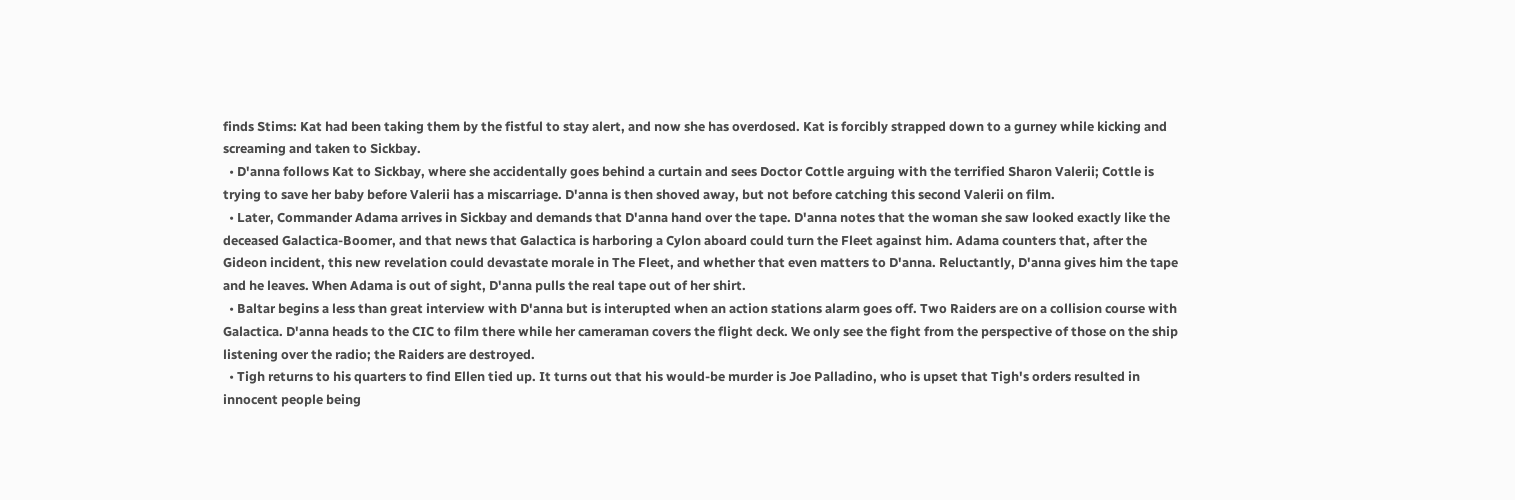finds Stims: Kat had been taking them by the fistful to stay alert, and now she has overdosed. Kat is forcibly strapped down to a gurney while kicking and screaming and taken to Sickbay.
  • D'anna follows Kat to Sickbay, where she accidentally goes behind a curtain and sees Doctor Cottle arguing with the terrified Sharon Valerii; Cottle is trying to save her baby before Valerii has a miscarriage. D'anna is then shoved away, but not before catching this second Valerii on film.
  • Later, Commander Adama arrives in Sickbay and demands that D'anna hand over the tape. D'anna notes that the woman she saw looked exactly like the deceased Galactica-Boomer, and that news that Galactica is harboring a Cylon aboard could turn the Fleet against him. Adama counters that, after the Gideon incident, this new revelation could devastate morale in The Fleet, and whether that even matters to D'anna. Reluctantly, D'anna gives him the tape and he leaves. When Adama is out of sight, D'anna pulls the real tape out of her shirt.
  • Baltar begins a less than great interview with D'anna but is interupted when an action stations alarm goes off. Two Raiders are on a collision course with Galactica. D'anna heads to the CIC to film there while her cameraman covers the flight deck. We only see the fight from the perspective of those on the ship listening over the radio; the Raiders are destroyed.
  • Tigh returns to his quarters to find Ellen tied up. It turns out that his would-be murder is Joe Palladino, who is upset that Tigh's orders resulted in innocent people being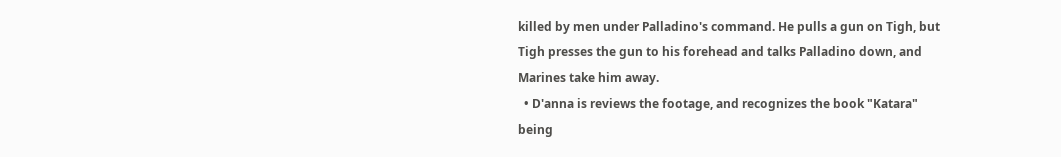killed by men under Palladino's command. He pulls a gun on Tigh, but Tigh presses the gun to his forehead and talks Palladino down, and Marines take him away.
  • D'anna is reviews the footage, and recognizes the book "Katara" being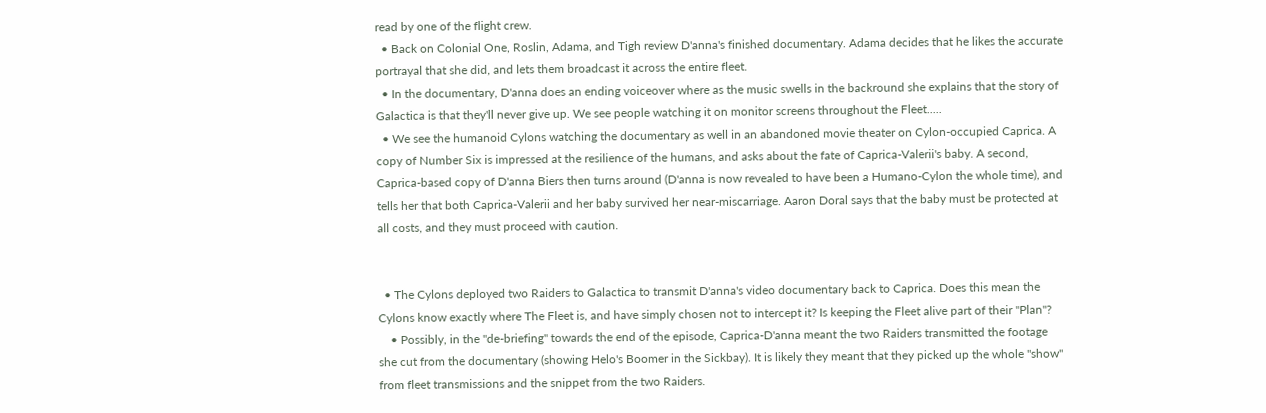read by one of the flight crew.
  • Back on Colonial One, Roslin, Adama, and Tigh review D'anna's finished documentary. Adama decides that he likes the accurate portrayal that she did, and lets them broadcast it across the entire fleet.
  • In the documentary, D'anna does an ending voiceover where as the music swells in the backround she explains that the story of Galactica is that they'll never give up. We see people watching it on monitor screens throughout the Fleet.....
  • We see the humanoid Cylons watching the documentary as well in an abandoned movie theater on Cylon-occupied Caprica. A copy of Number Six is impressed at the resilience of the humans, and asks about the fate of Caprica-Valerii's baby. A second, Caprica-based copy of D'anna Biers then turns around (D'anna is now revealed to have been a Humano-Cylon the whole time), and tells her that both Caprica-Valerii and her baby survived her near-miscarriage. Aaron Doral says that the baby must be protected at all costs, and they must proceed with caution.


  • The Cylons deployed two Raiders to Galactica to transmit D'anna's video documentary back to Caprica. Does this mean the Cylons know exactly where The Fleet is, and have simply chosen not to intercept it? Is keeping the Fleet alive part of their "Plan"?
    • Possibly, in the "de-briefing" towards the end of the episode, Caprica-D'anna meant the two Raiders transmitted the footage she cut from the documentary (showing Helo's Boomer in the Sickbay). It is likely they meant that they picked up the whole "show" from fleet transmissions and the snippet from the two Raiders.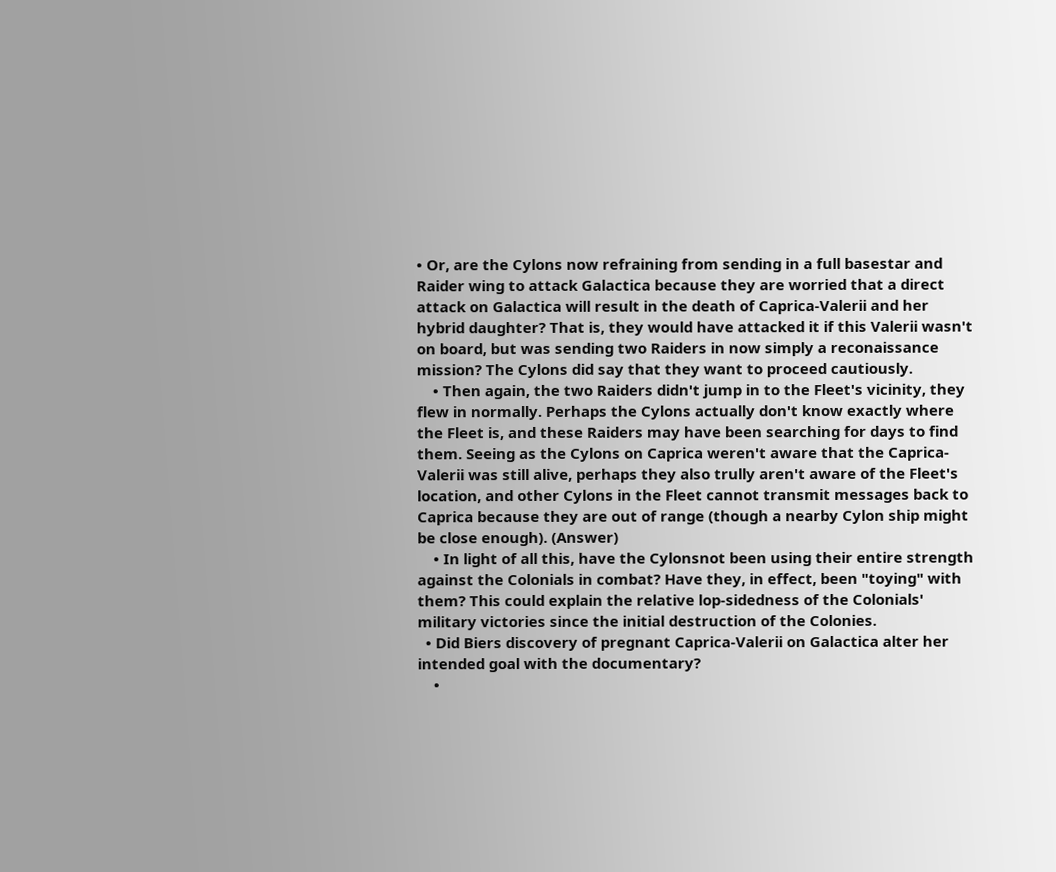• Or, are the Cylons now refraining from sending in a full basestar and Raider wing to attack Galactica because they are worried that a direct attack on Galactica will result in the death of Caprica-Valerii and her hybrid daughter? That is, they would have attacked it if this Valerii wasn't on board, but was sending two Raiders in now simply a reconaissance mission? The Cylons did say that they want to proceed cautiously.
    • Then again, the two Raiders didn't jump in to the Fleet's vicinity, they flew in normally. Perhaps the Cylons actually don't know exactly where the Fleet is, and these Raiders may have been searching for days to find them. Seeing as the Cylons on Caprica weren't aware that the Caprica-Valerii was still alive, perhaps they also trully aren't aware of the Fleet's location, and other Cylons in the Fleet cannot transmit messages back to Caprica because they are out of range (though a nearby Cylon ship might be close enough). (Answer)
    • In light of all this, have the Cylonsnot been using their entire strength against the Colonials in combat? Have they, in effect, been "toying" with them? This could explain the relative lop-sidedness of the Colonials' military victories since the initial destruction of the Colonies.
  • Did Biers discovery of pregnant Caprica-Valerii on Galactica alter her intended goal with the documentary?
    •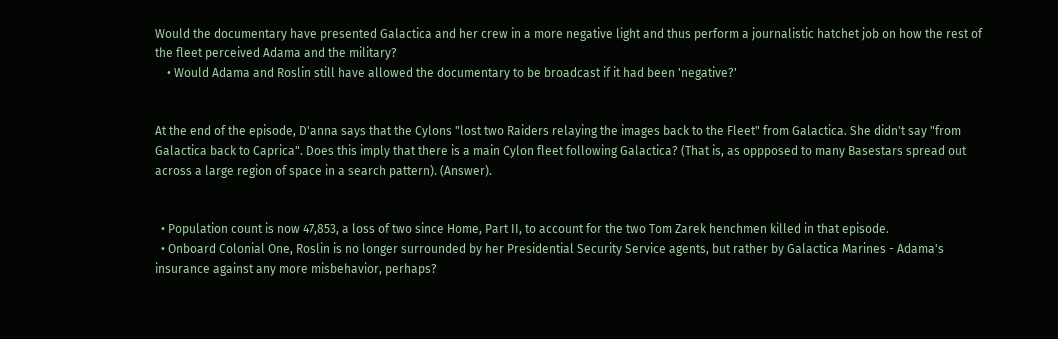Would the documentary have presented Galactica and her crew in a more negative light and thus perform a journalistic hatchet job on how the rest of the fleet perceived Adama and the military?
    • Would Adama and Roslin still have allowed the documentary to be broadcast if it had been 'negative?'


At the end of the episode, D'anna says that the Cylons "lost two Raiders relaying the images back to the Fleet" from Galactica. She didn't say "from Galactica back to Caprica". Does this imply that there is a main Cylon fleet following Galactica? (That is, as oppposed to many Basestars spread out across a large region of space in a search pattern). (Answer).


  • Population count is now 47,853, a loss of two since Home, Part II, to account for the two Tom Zarek henchmen killed in that episode.
  • Onboard Colonial One, Roslin is no longer surrounded by her Presidential Security Service agents, but rather by Galactica Marines - Adama's insurance against any more misbehavior, perhaps?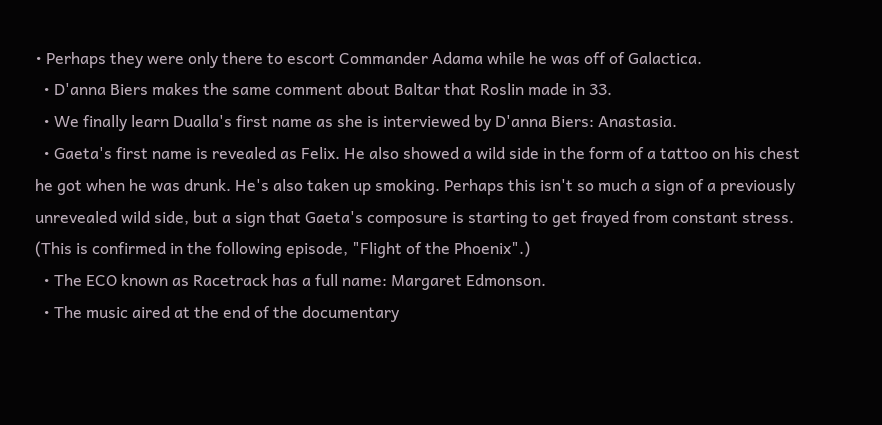• Perhaps they were only there to escort Commander Adama while he was off of Galactica.
  • D'anna Biers makes the same comment about Baltar that Roslin made in 33.
  • We finally learn Dualla's first name as she is interviewed by D'anna Biers: Anastasia.
  • Gaeta's first name is revealed as Felix. He also showed a wild side in the form of a tattoo on his chest he got when he was drunk. He's also taken up smoking. Perhaps this isn't so much a sign of a previously unrevealed wild side, but a sign that Gaeta's composure is starting to get frayed from constant stress. (This is confirmed in the following episode, "Flight of the Phoenix".)
  • The ECO known as Racetrack has a full name: Margaret Edmonson.
  • The music aired at the end of the documentary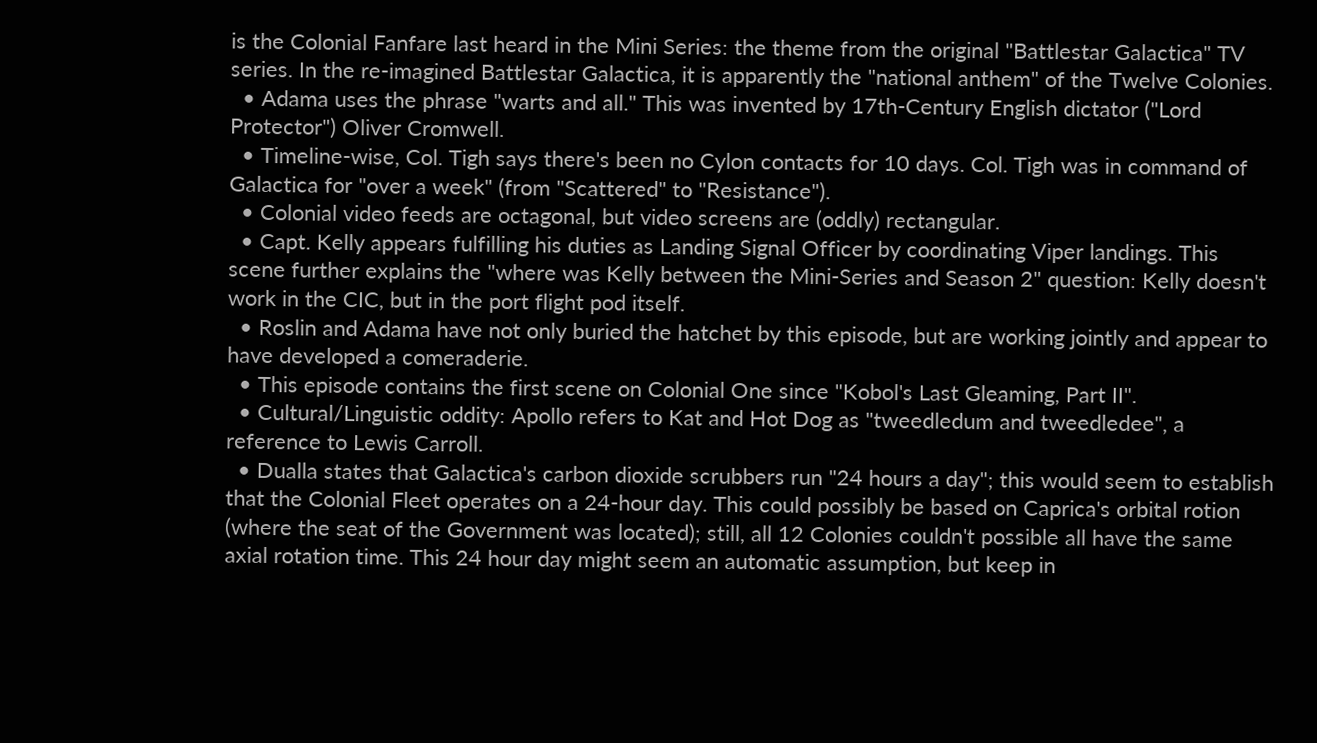is the Colonial Fanfare last heard in the Mini Series: the theme from the original "Battlestar Galactica" TV series. In the re-imagined Battlestar Galactica, it is apparently the "national anthem" of the Twelve Colonies.
  • Adama uses the phrase "warts and all." This was invented by 17th-Century English dictator ("Lord Protector") Oliver Cromwell.
  • Timeline-wise, Col. Tigh says there's been no Cylon contacts for 10 days. Col. Tigh was in command of Galactica for "over a week" (from "Scattered" to "Resistance").
  • Colonial video feeds are octagonal, but video screens are (oddly) rectangular.
  • Capt. Kelly appears fulfilling his duties as Landing Signal Officer by coordinating Viper landings. This scene further explains the "where was Kelly between the Mini-Series and Season 2" question: Kelly doesn't work in the CIC, but in the port flight pod itself.
  • Roslin and Adama have not only buried the hatchet by this episode, but are working jointly and appear to have developed a comeraderie.
  • This episode contains the first scene on Colonial One since "Kobol's Last Gleaming, Part II".
  • Cultural/Linguistic oddity: Apollo refers to Kat and Hot Dog as "tweedledum and tweedledee", a reference to Lewis Carroll.
  • Dualla states that Galactica's carbon dioxide scrubbers run "24 hours a day"; this would seem to establish that the Colonial Fleet operates on a 24-hour day. This could possibly be based on Caprica's orbital rotion (where the seat of the Government was located); still, all 12 Colonies couldn't possible all have the same axial rotation time. This 24 hour day might seem an automatic assumption, but keep in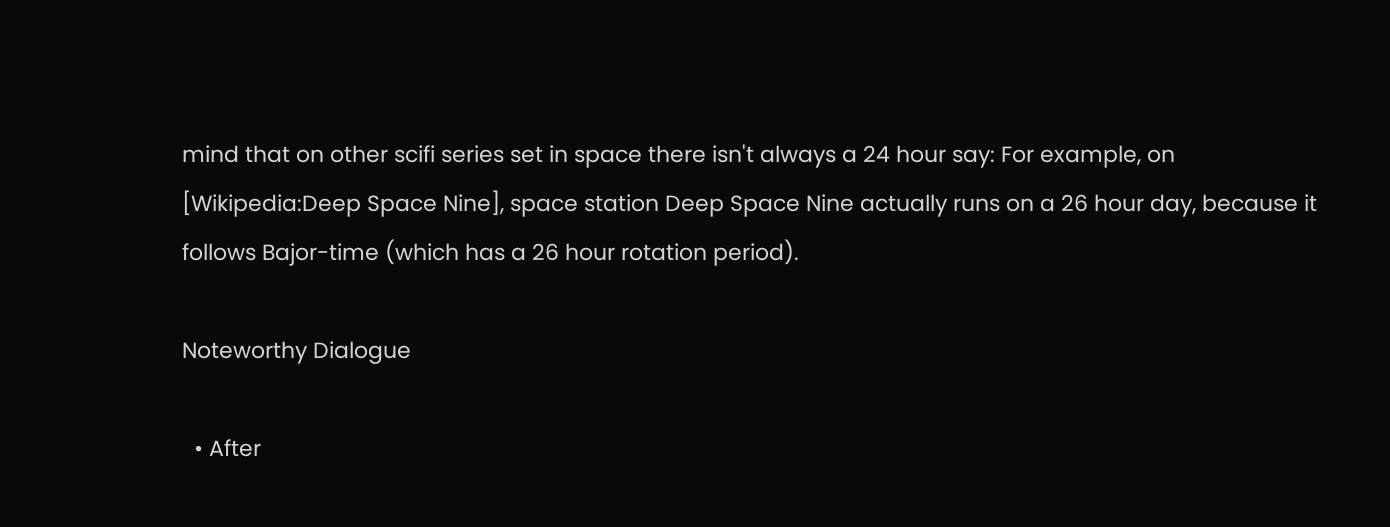mind that on other scifi series set in space there isn't always a 24 hour say: For example, on [Wikipedia:Deep Space Nine], space station Deep Space Nine actually runs on a 26 hour day, because it follows Bajor-time (which has a 26 hour rotation period).

Noteworthy Dialogue

  • After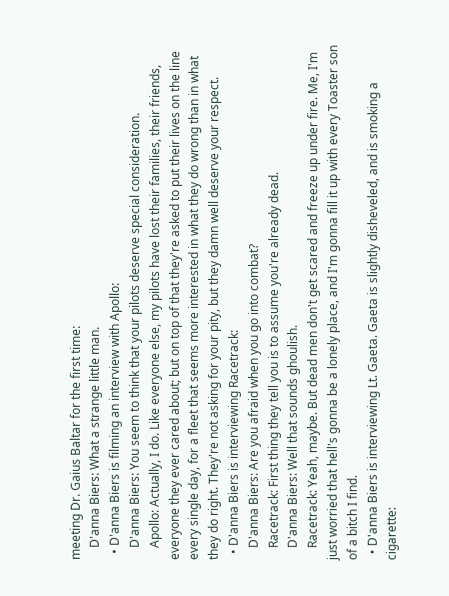meeting Dr. Gaius Baltar for the first time:
    D'anna Biers: What a strange little man.
  • D'anna Biers is filming an interview with Apollo:
    D'anna Biers: You seem to think that your pilots deserve special consideration.
    Apollo: Actually, I do. Like everyone else, my pilots have lost their families, their friends, everyone they ever cared about; but on top of that they're asked to put their lives on the line every single day, for a fleet that seems more interested in what they do wrong than in what they do right. They're not asking for your pity, but they damn well deserve your respect.
  • D'anna Biers is interviewing Racetrack:
    D'anna Biers: Are you afraid when you go into combat?
    Racetrack: First thing they tell you is to assume you're already dead.
    D'anna Biers: Well that sounds ghoulish.
    Racetrack: Yeah, maybe. But dead men don't get scared and freeze up under fire. Me, I'm just worried that hell's gonna be a lonely place, and I'm gonna fill it up with every Toaster son of a bitch I find.
  • D'anna Biers is interviewing Lt. Gaeta. Gaeta is slightly disheveled, and is smoking a cigarette: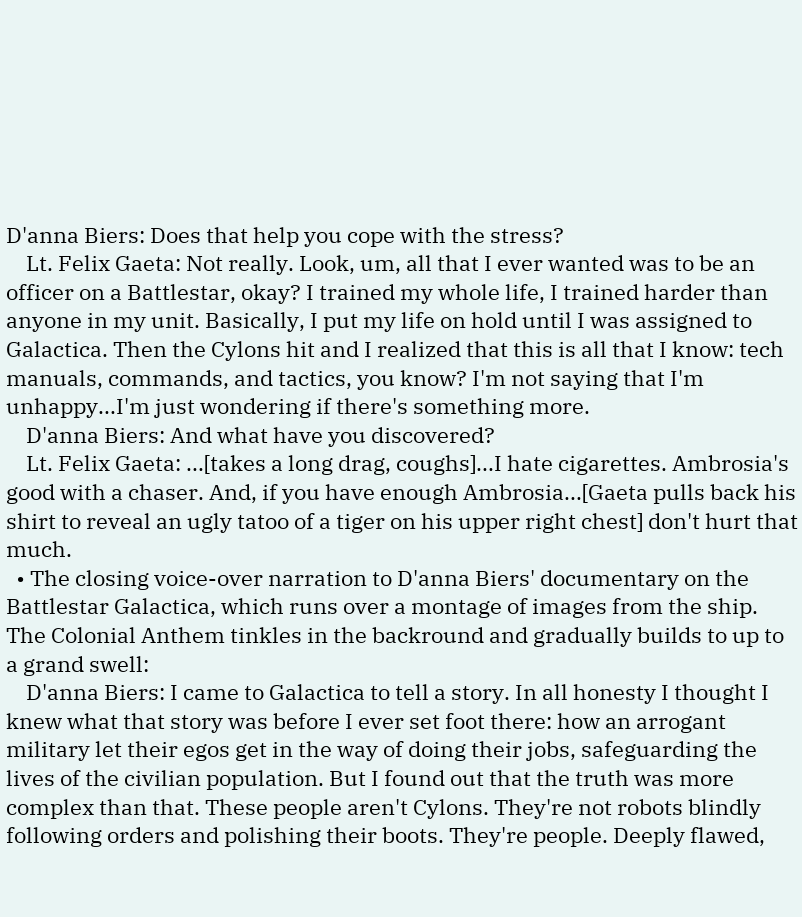D'anna Biers: Does that help you cope with the stress?
    Lt. Felix Gaeta: Not really. Look, um, all that I ever wanted was to be an officer on a Battlestar, okay? I trained my whole life, I trained harder than anyone in my unit. Basically, I put my life on hold until I was assigned to Galactica. Then the Cylons hit and I realized that this is all that I know: tech manuals, commands, and tactics, you know? I'm not saying that I'm unhappy...I'm just wondering if there's something more.
    D'anna Biers: And what have you discovered?
    Lt. Felix Gaeta: ...[takes a long drag, coughs]...I hate cigarettes. Ambrosia's good with a chaser. And, if you have enough Ambrosia...[Gaeta pulls back his shirt to reveal an ugly tatoo of a tiger on his upper right chest] don't hurt that much.
  • The closing voice-over narration to D'anna Biers' documentary on the Battlestar Galactica, which runs over a montage of images from the ship. The Colonial Anthem tinkles in the backround and gradually builds to up to a grand swell:
    D'anna Biers: I came to Galactica to tell a story. In all honesty I thought I knew what that story was before I ever set foot there: how an arrogant military let their egos get in the way of doing their jobs, safeguarding the lives of the civilian population. But I found out that the truth was more complex than that. These people aren't Cylons. They're not robots blindly following orders and polishing their boots. They're people. Deeply flawed,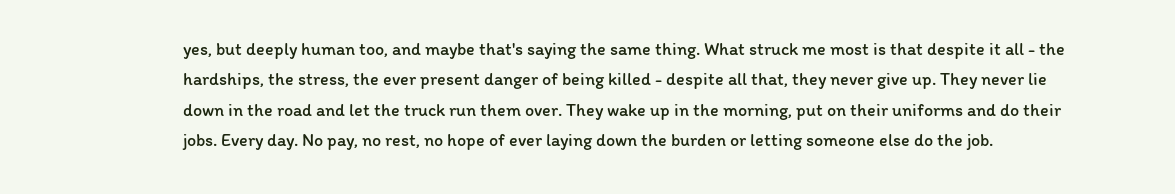yes, but deeply human too, and maybe that's saying the same thing. What struck me most is that despite it all - the hardships, the stress, the ever present danger of being killed - despite all that, they never give up. They never lie down in the road and let the truck run them over. They wake up in the morning, put on their uniforms and do their jobs. Every day. No pay, no rest, no hope of ever laying down the burden or letting someone else do the job.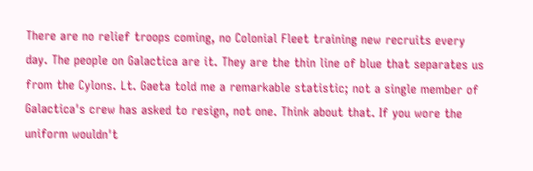There are no relief troops coming, no Colonial Fleet training new recruits every day. The people on Galactica are it. They are the thin line of blue that separates us from the Cylons. Lt. Gaeta told me a remarkable statistic; not a single member of Galactica's crew has asked to resign, not one. Think about that. If you wore the uniform wouldn't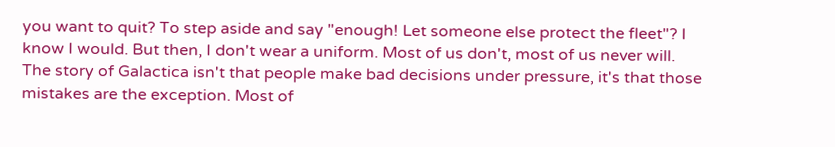you want to quit? To step aside and say "enough! Let someone else protect the fleet"? I know I would. But then, I don't wear a uniform. Most of us don't, most of us never will. The story of Galactica isn't that people make bad decisions under pressure, it's that those mistakes are the exception. Most of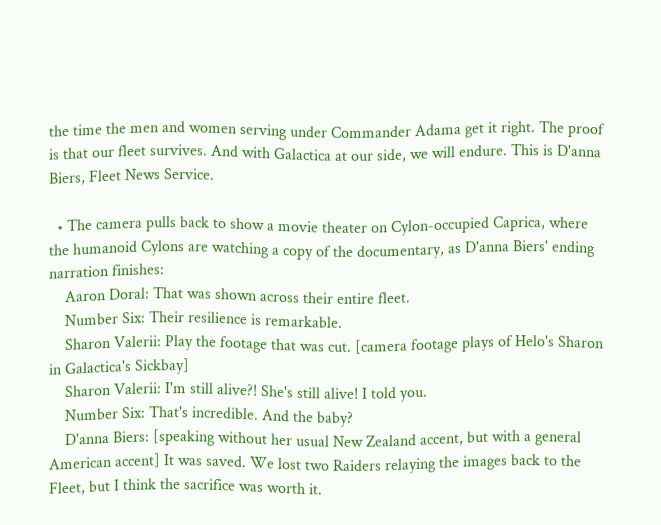the time the men and women serving under Commander Adama get it right. The proof is that our fleet survives. And with Galactica at our side, we will endure. This is D'anna Biers, Fleet News Service.

  • The camera pulls back to show a movie theater on Cylon-occupied Caprica, where the humanoid Cylons are watching a copy of the documentary, as D'anna Biers' ending narration finishes:
    Aaron Doral: That was shown across their entire fleet.
    Number Six: Their resilience is remarkable.
    Sharon Valerii: Play the footage that was cut. [camera footage plays of Helo's Sharon in Galactica's Sickbay]
    Sharon Valerii: I'm still alive?! She's still alive! I told you.
    Number Six: That's incredible. And the baby?
    D'anna Biers: [speaking without her usual New Zealand accent, but with a general American accent] It was saved. We lost two Raiders relaying the images back to the Fleet, but I think the sacrifice was worth it.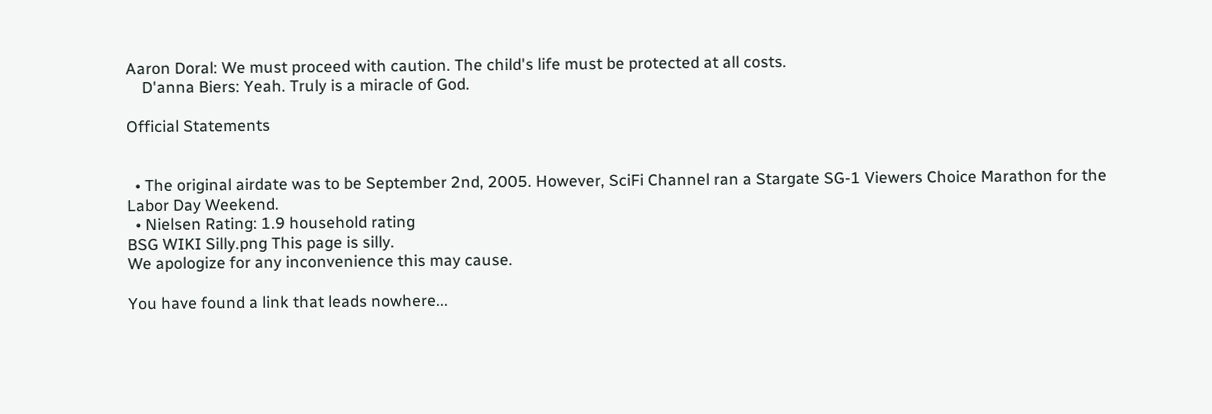Aaron Doral: We must proceed with caution. The child's life must be protected at all costs.
    D'anna Biers: Yeah. Truly is a miracle of God.

Official Statements


  • The original airdate was to be September 2nd, 2005. However, SciFi Channel ran a Stargate SG-1 Viewers Choice Marathon for the Labor Day Weekend.
  • Nielsen Rating: 1.9 household rating
BSG WIKI Silly.png This page is silly.
We apologize for any inconvenience this may cause.

You have found a link that leads nowhere...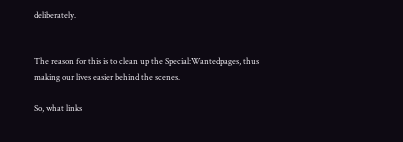deliberately.


The reason for this is to clean up the Special:Wantedpages, thus making our lives easier behind the scenes.

So, what links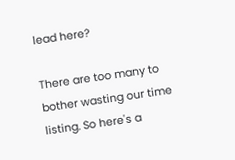lead here?

There are too many to bother wasting our time listing. So here's a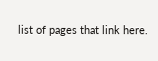list of pages that link here.